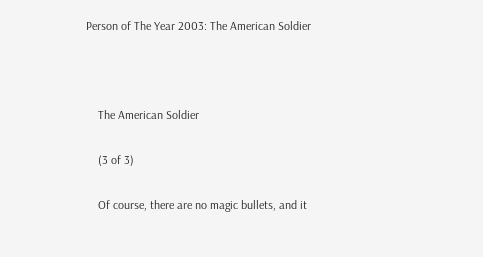Person of The Year 2003: The American Soldier



    The American Soldier

    (3 of 3)

    Of course, there are no magic bullets, and it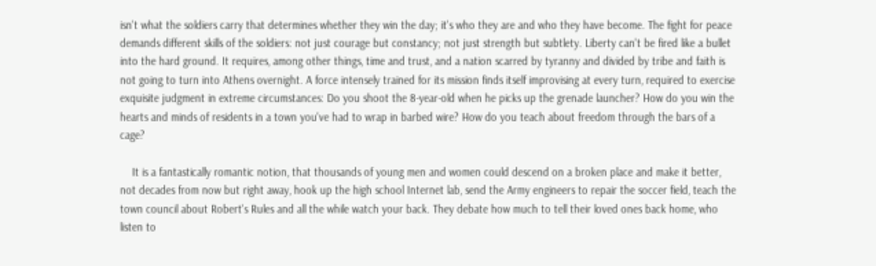isn't what the soldiers carry that determines whether they win the day; it's who they are and who they have become. The fight for peace demands different skills of the soldiers: not just courage but constancy; not just strength but subtlety. Liberty can't be fired like a bullet into the hard ground. It requires, among other things, time and trust, and a nation scarred by tyranny and divided by tribe and faith is not going to turn into Athens overnight. A force intensely trained for its mission finds itself improvising at every turn, required to exercise exquisite judgment in extreme circumstances: Do you shoot the 8-year-old when he picks up the grenade launcher? How do you win the hearts and minds of residents in a town you've had to wrap in barbed wire? How do you teach about freedom through the bars of a cage?

    It is a fantastically romantic notion, that thousands of young men and women could descend on a broken place and make it better, not decades from now but right away, hook up the high school Internet lab, send the Army engineers to repair the soccer field, teach the town council about Robert's Rules and all the while watch your back. They debate how much to tell their loved ones back home, who listen to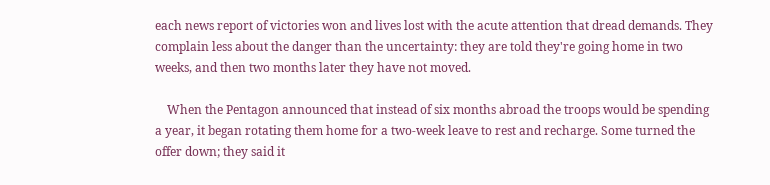each news report of victories won and lives lost with the acute attention that dread demands. They complain less about the danger than the uncertainty: they are told they're going home in two weeks, and then two months later they have not moved.

    When the Pentagon announced that instead of six months abroad the troops would be spending a year, it began rotating them home for a two-week leave to rest and recharge. Some turned the offer down; they said it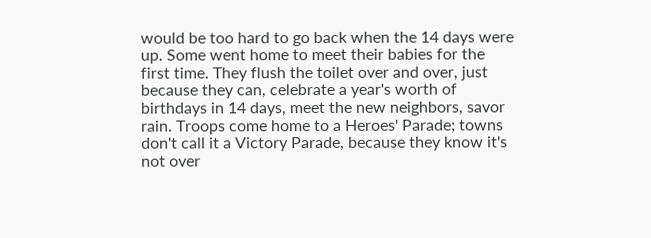would be too hard to go back when the 14 days were up. Some went home to meet their babies for the first time. They flush the toilet over and over, just because they can, celebrate a year's worth of birthdays in 14 days, meet the new neighbors, savor rain. Troops come home to a Heroes' Parade; towns don't call it a Victory Parade, because they know it's not over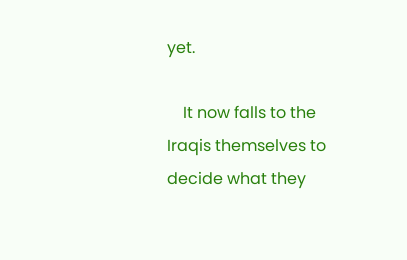yet.

    It now falls to the Iraqis themselves to decide what they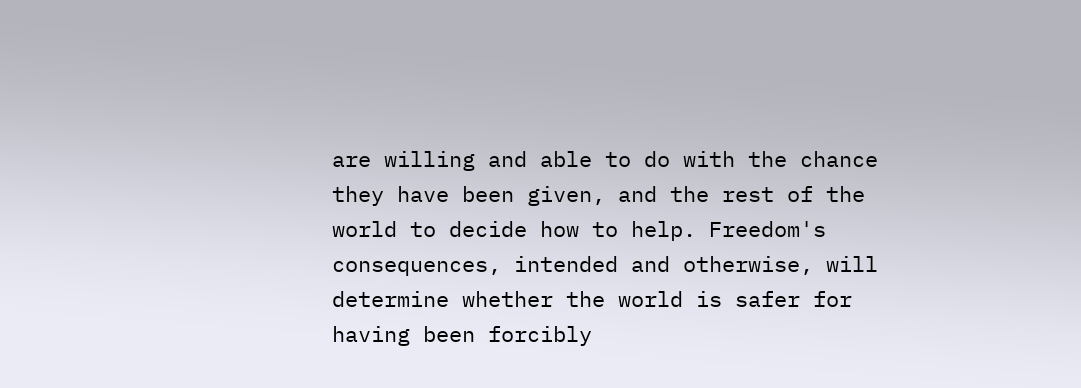are willing and able to do with the chance they have been given, and the rest of the world to decide how to help. Freedom's consequences, intended and otherwise, will determine whether the world is safer for having been forcibly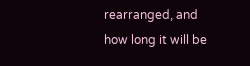rearranged, and how long it will be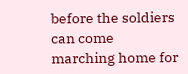before the soldiers can come marching home for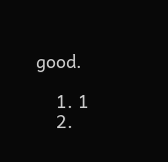good.

    1. 1
    2.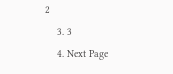2
    3. 3
    4. Next Page